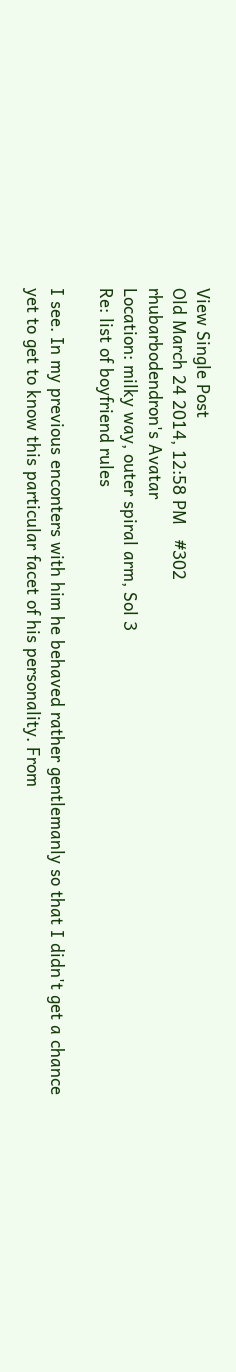View Single Post
Old March 24 2014, 12:58 PM   #302
rhubarbodendron's Avatar
Location: milky way, outer spiral arm, Sol 3
Re: list of boyfriend rules

I see. In my previous enconters with him he behaved rather gentlemanly so that I didn't get a chance yet to get to know this particular facet of his personality. From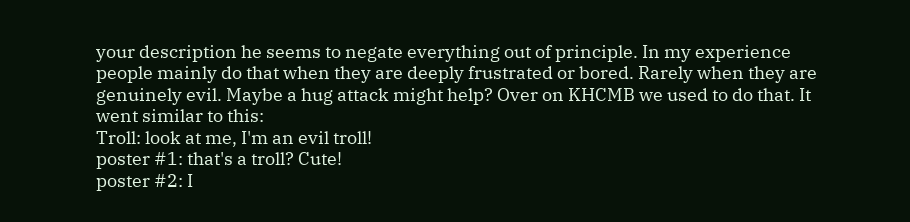your description he seems to negate everything out of principle. In my experience people mainly do that when they are deeply frustrated or bored. Rarely when they are genuinely evil. Maybe a hug attack might help? Over on KHCMB we used to do that. It went similar to this:
Troll: look at me, I'm an evil troll!
poster #1: that's a troll? Cute!
poster #2: I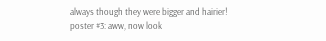always though they were bigger and hairier!
poster #3: aww, now look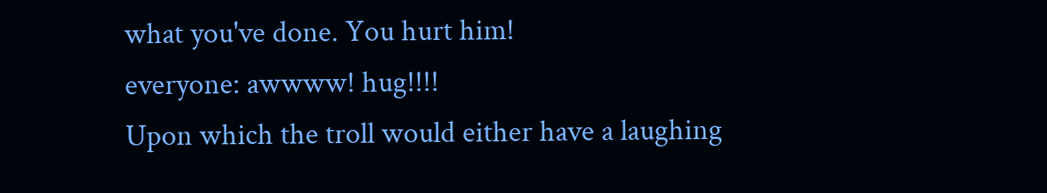what you've done. You hurt him!
everyone: awwww! hug!!!!
Upon which the troll would either have a laughing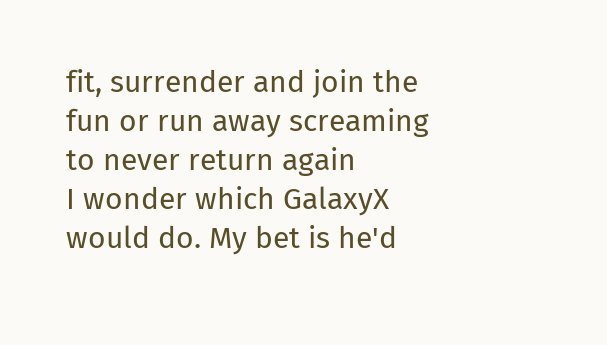fit, surrender and join the fun or run away screaming to never return again
I wonder which GalaxyX would do. My bet is he'd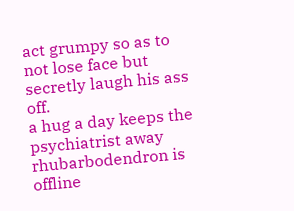act grumpy so as to not lose face but secretly laugh his ass off.
a hug a day keeps the psychiatrist away
rhubarbodendron is offline